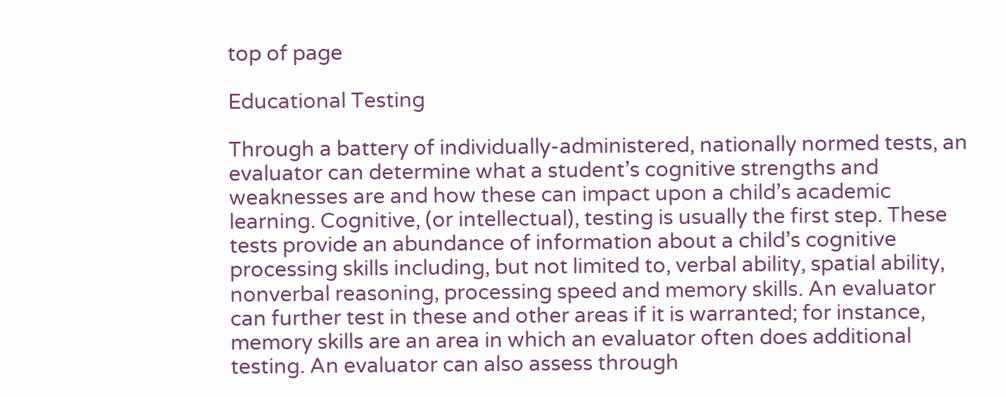top of page

Educational Testing

Through a battery of individually-administered, nationally normed tests, an evaluator can determine what a student’s cognitive strengths and weaknesses are and how these can impact upon a child’s academic learning. Cognitive, (or intellectual), testing is usually the first step. These tests provide an abundance of information about a child’s cognitive processing skills including, but not limited to, verbal ability, spatial ability, nonverbal reasoning, processing speed and memory skills. An evaluator can further test in these and other areas if it is warranted; for instance, memory skills are an area in which an evaluator often does additional testing. An evaluator can also assess through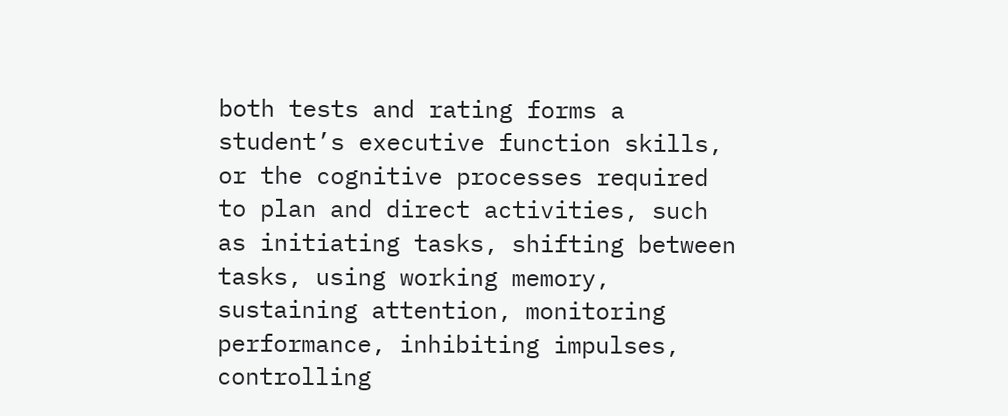both tests and rating forms a student’s executive function skills, or the cognitive processes required to plan and direct activities, such as initiating tasks, shifting between tasks, using working memory, sustaining attention, monitoring performance, inhibiting impulses, controlling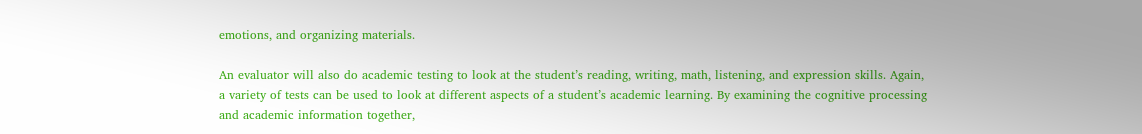emotions, and organizing materials.

An evaluator will also do academic testing to look at the student’s reading, writing, math, listening, and expression skills. Again, a variety of tests can be used to look at different aspects of a student’s academic learning. By examining the cognitive processing and academic information together,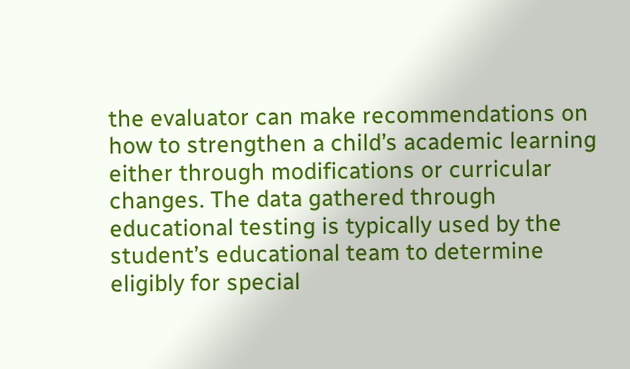the evaluator can make recommendations on how to strengthen a child’s academic learning either through modifications or curricular changes. The data gathered through educational testing is typically used by the student’s educational team to determine eligibly for special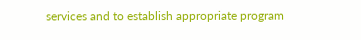services and to establish appropriate program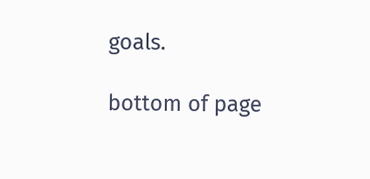goals.

bottom of page